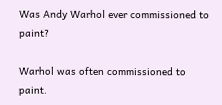Was Andy Warhol ever commissioned to paint?

Warhol was often commissioned to paint.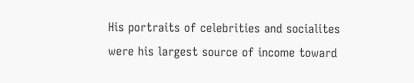His portraits of celebrities and socialites were his largest source of income toward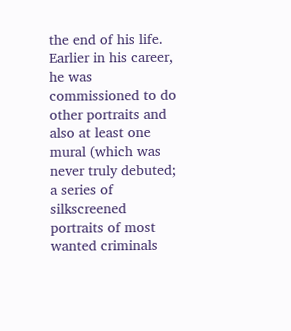the end of his life. Earlier in his career, he was commissioned to do other portraits and also at least one mural (which was never truly debuted; a series of silkscreened portraits of most wanted criminals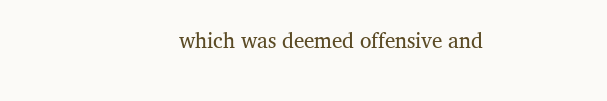which was deemed offensive and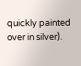quickly painted over in silver).